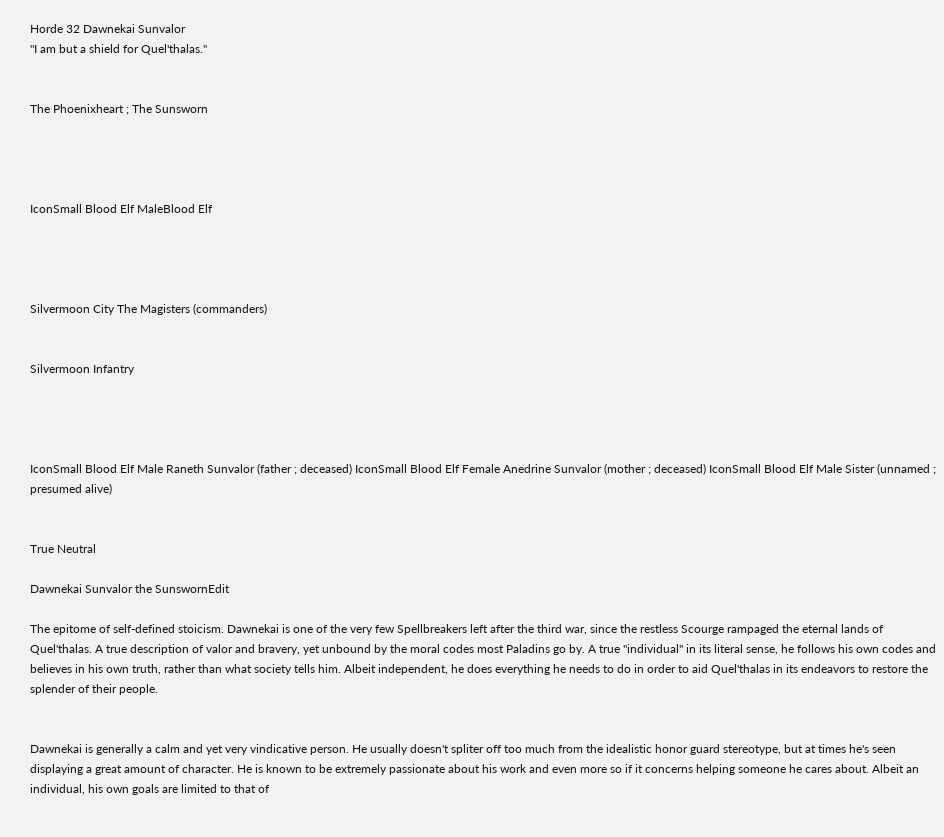Horde 32 Dawnekai Sunvalor
"I am but a shield for Quel'thalas."


The Phoenixheart ; The Sunsworn




IconSmall Blood Elf MaleBlood Elf




Silvermoon City The Magisters (commanders)


Silvermoon Infantry




IconSmall Blood Elf Male Raneth Sunvalor (father ; deceased) IconSmall Blood Elf Female Anedrine Sunvalor (mother ; deceased) IconSmall Blood Elf Male Sister (unnamed ; presumed alive)


True Neutral

Dawnekai Sunvalor the SunswornEdit

The epitome of self-defined stoicism. Dawnekai is one of the very few Spellbreakers left after the third war, since the restless Scourge rampaged the eternal lands of Quel'thalas. A true description of valor and bravery, yet unbound by the moral codes most Paladins go by. A true "individual" in its literal sense, he follows his own codes and believes in his own truth, rather than what society tells him. Albeit independent, he does everything he needs to do in order to aid Quel'thalas in its endeavors to restore the splender of their people.


Dawnekai is generally a calm and yet very vindicative person. He usually doesn't spliter off too much from the idealistic honor guard stereotype, but at times he's seen displaying a great amount of character. He is known to be extremely passionate about his work and even more so if it concerns helping someone he cares about. Albeit an individual, his own goals are limited to that of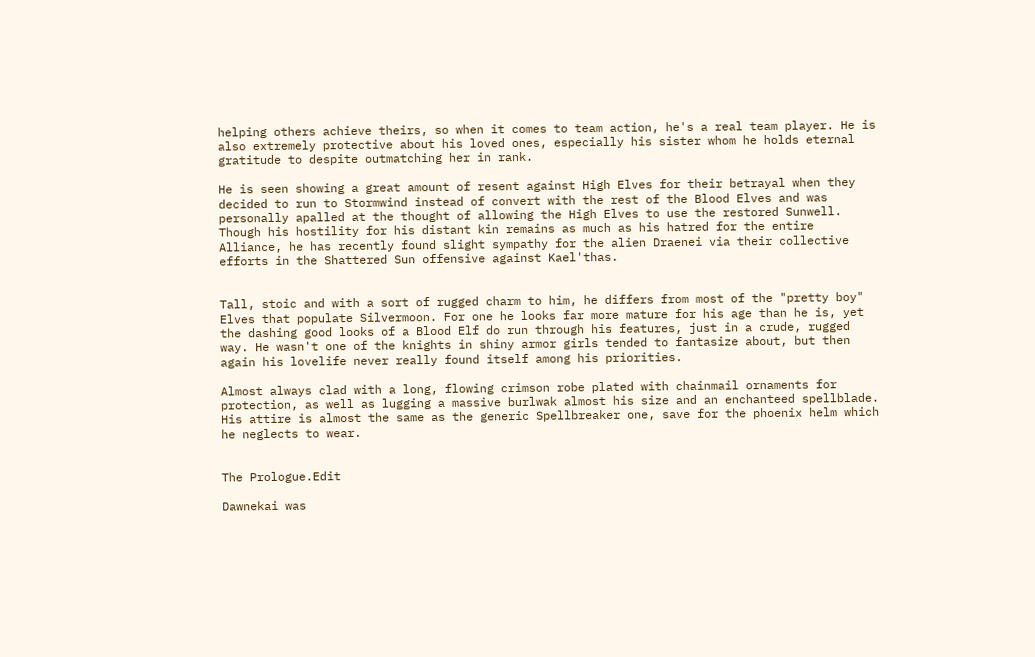helping others achieve theirs, so when it comes to team action, he's a real team player. He is also extremely protective about his loved ones, especially his sister whom he holds eternal gratitude to despite outmatching her in rank.

He is seen showing a great amount of resent against High Elves for their betrayal when they decided to run to Stormwind instead of convert with the rest of the Blood Elves and was personally apalled at the thought of allowing the High Elves to use the restored Sunwell. Though his hostility for his distant kin remains as much as his hatred for the entire Alliance, he has recently found slight sympathy for the alien Draenei via their collective efforts in the Shattered Sun offensive against Kael'thas.


Tall, stoic and with a sort of rugged charm to him, he differs from most of the "pretty boy" Elves that populate Silvermoon. For one he looks far more mature for his age than he is, yet the dashing good looks of a Blood Elf do run through his features, just in a crude, rugged way. He wasn't one of the knights in shiny armor girls tended to fantasize about, but then again his lovelife never really found itself among his priorities.

Almost always clad with a long, flowing crimson robe plated with chainmail ornaments for protection, as well as lugging a massive burlwak almost his size and an enchanteed spellblade. His attire is almost the same as the generic Spellbreaker one, save for the phoenix helm which he neglects to wear.


The Prologue.Edit

Dawnekai was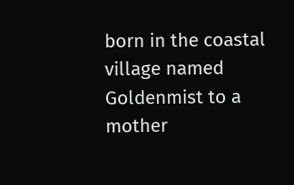born in the coastal village named Goldenmist to a mother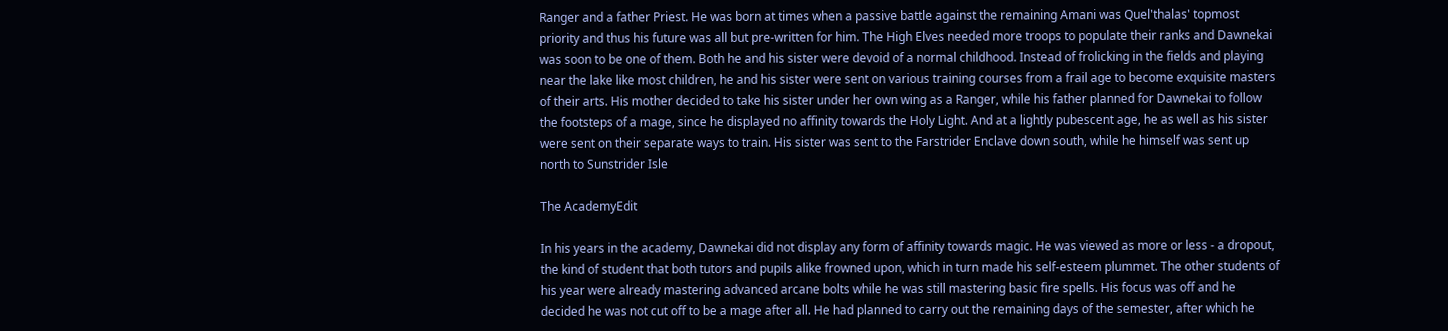Ranger and a father Priest. He was born at times when a passive battle against the remaining Amani was Quel'thalas' topmost priority and thus his future was all but pre-written for him. The High Elves needed more troops to populate their ranks and Dawnekai was soon to be one of them. Both he and his sister were devoid of a normal childhood. Instead of frolicking in the fields and playing near the lake like most children, he and his sister were sent on various training courses from a frail age to become exquisite masters of their arts. His mother decided to take his sister under her own wing as a Ranger, while his father planned for Dawnekai to follow the footsteps of a mage, since he displayed no affinity towards the Holy Light. And at a lightly pubescent age, he as well as his sister were sent on their separate ways to train. His sister was sent to the Farstrider Enclave down south, while he himself was sent up north to Sunstrider Isle

The AcademyEdit

In his years in the academy, Dawnekai did not display any form of affinity towards magic. He was viewed as more or less - a dropout, the kind of student that both tutors and pupils alike frowned upon, which in turn made his self-esteem plummet. The other students of his year were already mastering advanced arcane bolts while he was still mastering basic fire spells. His focus was off and he decided he was not cut off to be a mage after all. He had planned to carry out the remaining days of the semester, after which he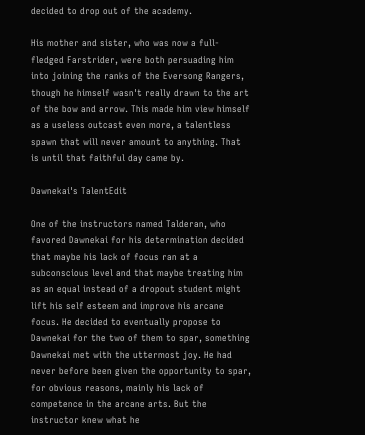decided to drop out of the academy.

His mother and sister, who was now a full-fledged Farstrider, were both persuading him into joining the ranks of the Eversong Rangers, though he himself wasn't really drawn to the art of the bow and arrow. This made him view himself as a useless outcast even more, a talentless spawn that will never amount to anything. That is until that faithful day came by.

Dawnekai's TalentEdit

One of the instructors named Talderan, who favored Dawnekai for his determination decided that maybe his lack of focus ran at a subconscious level and that maybe treating him as an equal instead of a dropout student might lift his self esteem and improve his arcane focus. He decided to eventually propose to Dawnekai for the two of them to spar, something Dawnekai met with the uttermost joy. He had never before been given the opportunity to spar, for obvious reasons, mainly his lack of competence in the arcane arts. But the instructor knew what he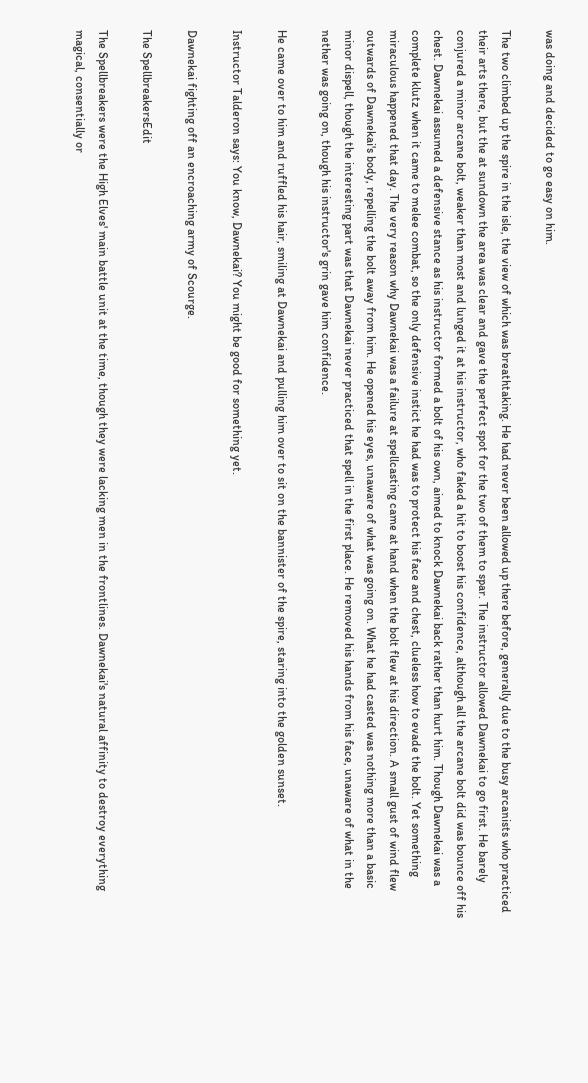was doing and decided to go easy on him.

The two climbed up the spire in the isle, the view of which was breathtaking. He had never been allowed up there before, generally due to the busy arcanists who practiced their arts there, but the at sundown the area was clear and gave the perfect spot for the two of them to spar. The instructor allowed Dawnekai to go first. He barely conjured a minor arcane bolt, weaker than most and lunged it at his instructor, who faked a hit to boost his confidence, although all the arcane bolt did was bounce off his chest. Dawnekai assumed a defensive stance as his instructor formed a bolt of his own, aimed to knock Dawnekai back rather than hurt him. Though Dawnekai was a complete klutz when it came to melee combat, so the only defensive instict he had was to protect his face and chest, clueless how to evade the bolt. Yet something miraculous happened that day. The very reason why Dawnekai was a failure at spellcasting came at hand when the bolt flew at his direction. A small gust of wind flew outwards of Dawnekai's body, repelling the bolt away from him. He opened his eyes, unaware of what was going on. What he had casted was nothing more than a basic minor dispell, though the interesting part was that Dawnekai never practiced that spell in the first place. He removed his hands from his face, unaware of what in the nether was going on, though his instructor's grin gave him confidence.

He came over to him and ruffled his hair, smiling at Dawnekai and pulling him over to sit on the bannister of the spire, staring into the golden sunset.

Instructor Talderon says: You know, Dawnekai? You might be good for something yet.

Dawnekai fighting off an encroaching army of Scourge.

The SpellbreakersEdit

The Spellbreakers were the High Elves' main battle unit at the time, though they were lacking men in the frontlines. Dawnekai's natural affinity to destroy everything magical, consentially or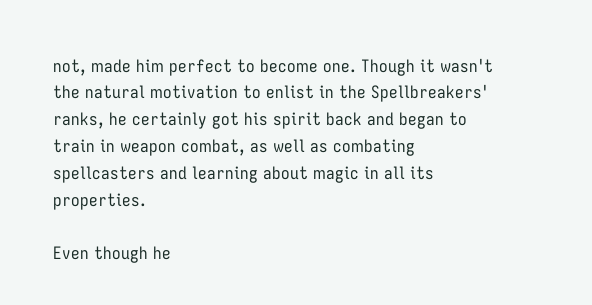not, made him perfect to become one. Though it wasn't the natural motivation to enlist in the Spellbreakers' ranks, he certainly got his spirit back and began to train in weapon combat, as well as combating spellcasters and learning about magic in all its properties.

Even though he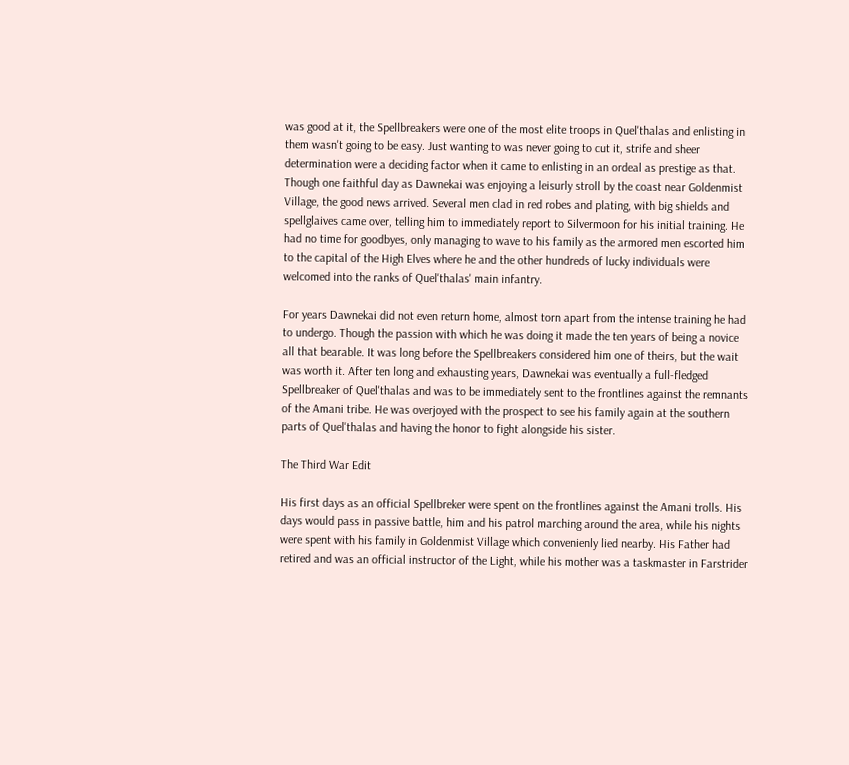was good at it, the Spellbreakers were one of the most elite troops in Quel'thalas and enlisting in them wasn't going to be easy. Just wanting to was never going to cut it, strife and sheer determination were a deciding factor when it came to enlisting in an ordeal as prestige as that. Though one faithful day as Dawnekai was enjoying a leisurly stroll by the coast near Goldenmist Village, the good news arrived. Several men clad in red robes and plating, with big shields and spellglaives came over, telling him to immediately report to Silvermoon for his initial training. He had no time for goodbyes, only managing to wave to his family as the armored men escorted him to the capital of the High Elves where he and the other hundreds of lucky individuals were welcomed into the ranks of Quel'thalas' main infantry.

For years Dawnekai did not even return home, almost torn apart from the intense training he had to undergo. Though the passion with which he was doing it made the ten years of being a novice all that bearable. It was long before the Spellbreakers considered him one of theirs, but the wait was worth it. After ten long and exhausting years, Dawnekai was eventually a full-fledged Spellbreaker of Quel'thalas and was to be immediately sent to the frontlines against the remnants of the Amani tribe. He was overjoyed with the prospect to see his family again at the southern parts of Quel'thalas and having the honor to fight alongside his sister.

The Third War Edit

His first days as an official Spellbreker were spent on the frontlines against the Amani trolls. His days would pass in passive battle, him and his patrol marching around the area, while his nights were spent with his family in Goldenmist Village which convenienly lied nearby. His Father had retired and was an official instructor of the Light, while his mother was a taskmaster in Farstrider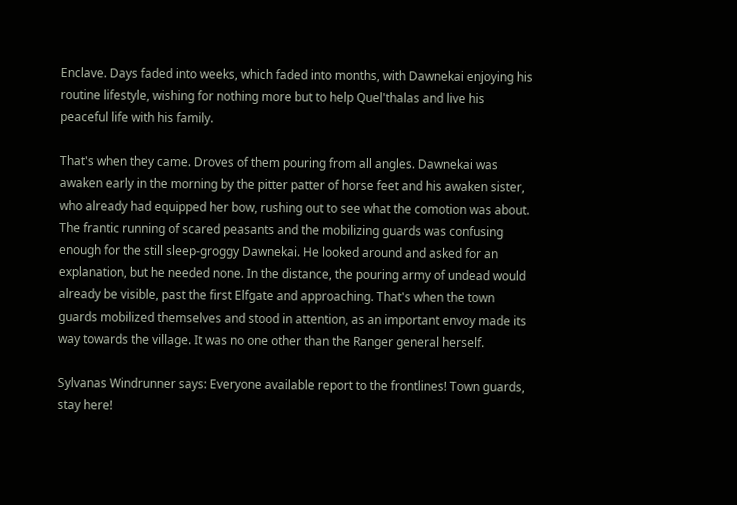Enclave. Days faded into weeks, which faded into months, with Dawnekai enjoying his routine lifestyle, wishing for nothing more but to help Quel'thalas and live his peaceful life with his family.

That's when they came. Droves of them pouring from all angles. Dawnekai was awaken early in the morning by the pitter patter of horse feet and his awaken sister, who already had equipped her bow, rushing out to see what the comotion was about. The frantic running of scared peasants and the mobilizing guards was confusing enough for the still sleep-groggy Dawnekai. He looked around and asked for an explanation, but he needed none. In the distance, the pouring army of undead would already be visible, past the first Elfgate and approaching. That's when the town guards mobilized themselves and stood in attention, as an important envoy made its way towards the village. It was no one other than the Ranger general herself.

Sylvanas Windrunner says: Everyone available report to the frontlines! Town guards, stay here!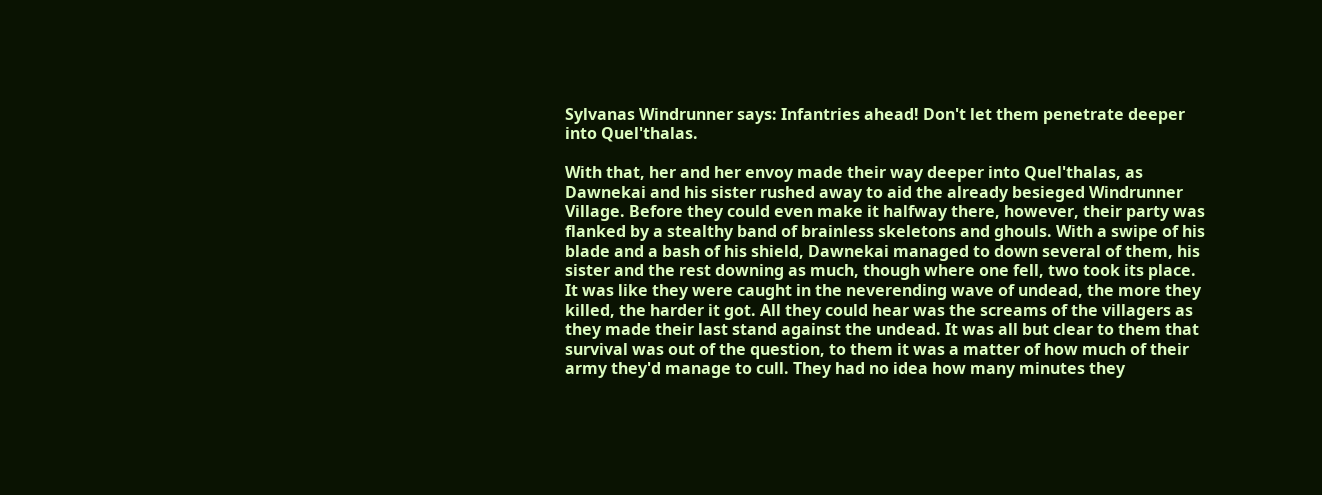Sylvanas Windrunner says: Infantries ahead! Don't let them penetrate deeper into Quel'thalas.

With that, her and her envoy made their way deeper into Quel'thalas, as Dawnekai and his sister rushed away to aid the already besieged Windrunner Village. Before they could even make it halfway there, however, their party was flanked by a stealthy band of brainless skeletons and ghouls. With a swipe of his blade and a bash of his shield, Dawnekai managed to down several of them, his sister and the rest downing as much, though where one fell, two took its place. It was like they were caught in the neverending wave of undead, the more they killed, the harder it got. All they could hear was the screams of the villagers as they made their last stand against the undead. It was all but clear to them that survival was out of the question, to them it was a matter of how much of their army they'd manage to cull. They had no idea how many minutes they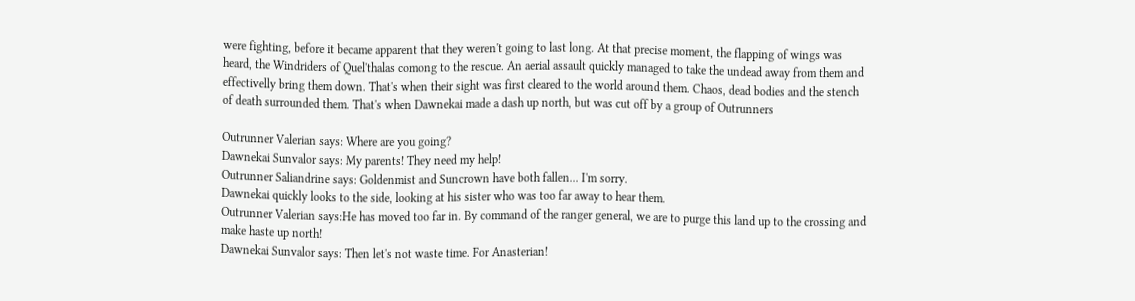were fighting, before it became apparent that they weren't going to last long. At that precise moment, the flapping of wings was heard, the Windriders of Quel'thalas comong to the rescue. An aerial assault quickly managed to take the undead away from them and effectivelly bring them down. That's when their sight was first cleared to the world around them. Chaos, dead bodies and the stench of death surrounded them. That's when Dawnekai made a dash up north, but was cut off by a group of Outrunners

Outrunner Valerian says: Where are you going?
Dawnekai Sunvalor says: My parents! They need my help!
Outrunner Saliandrine says: Goldenmist and Suncrown have both fallen... I'm sorry.
Dawnekai quickly looks to the side, looking at his sister who was too far away to hear them.
Outrunner Valerian says:He has moved too far in. By command of the ranger general, we are to purge this land up to the crossing and make haste up north!
Dawnekai Sunvalor says: Then let's not waste time. For Anasterian!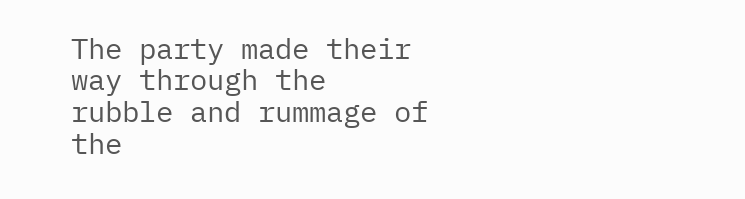The party made their way through the rubble and rummage of the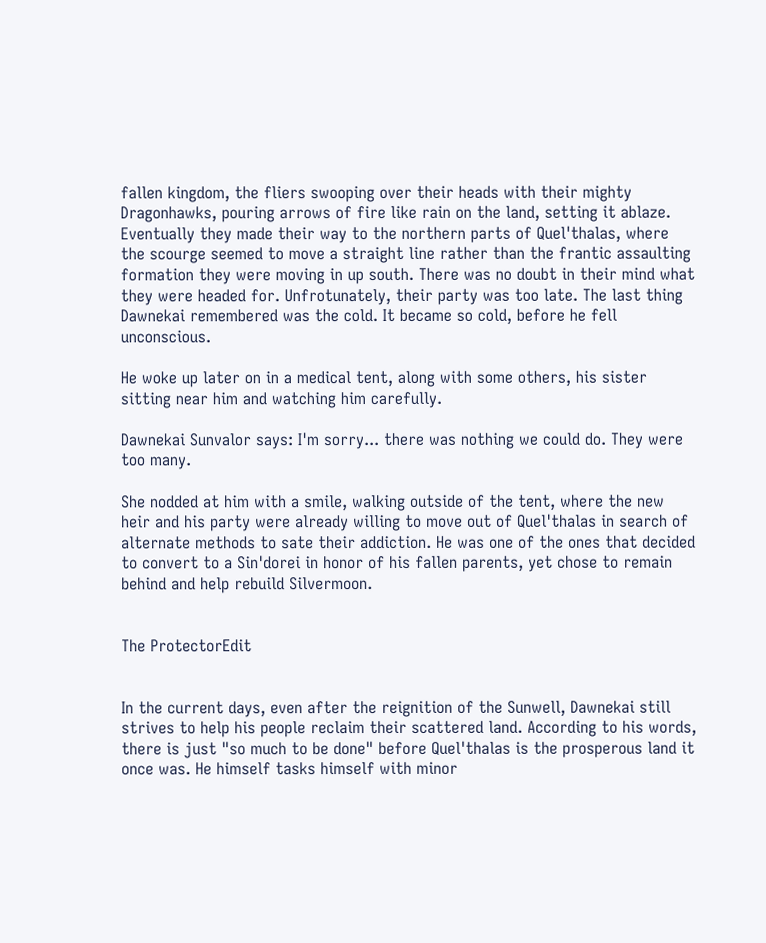fallen kingdom, the fliers swooping over their heads with their mighty Dragonhawks, pouring arrows of fire like rain on the land, setting it ablaze. Eventually they made their way to the northern parts of Quel'thalas, where the scourge seemed to move a straight line rather than the frantic assaulting formation they were moving in up south. There was no doubt in their mind what they were headed for. Unfrotunately, their party was too late. The last thing Dawnekai remembered was the cold. It became so cold, before he fell unconscious.

He woke up later on in a medical tent, along with some others, his sister sitting near him and watching him carefully.

Dawnekai Sunvalor says: I'm sorry... there was nothing we could do. They were too many.

She nodded at him with a smile, walking outside of the tent, where the new heir and his party were already willing to move out of Quel'thalas in search of alternate methods to sate their addiction. He was one of the ones that decided to convert to a Sin'dorei in honor of his fallen parents, yet chose to remain behind and help rebuild Silvermoon.


The ProtectorEdit


In the current days, even after the reignition of the Sunwell, Dawnekai still strives to help his people reclaim their scattered land. According to his words, there is just "so much to be done" before Quel'thalas is the prosperous land it once was. He himself tasks himself with minor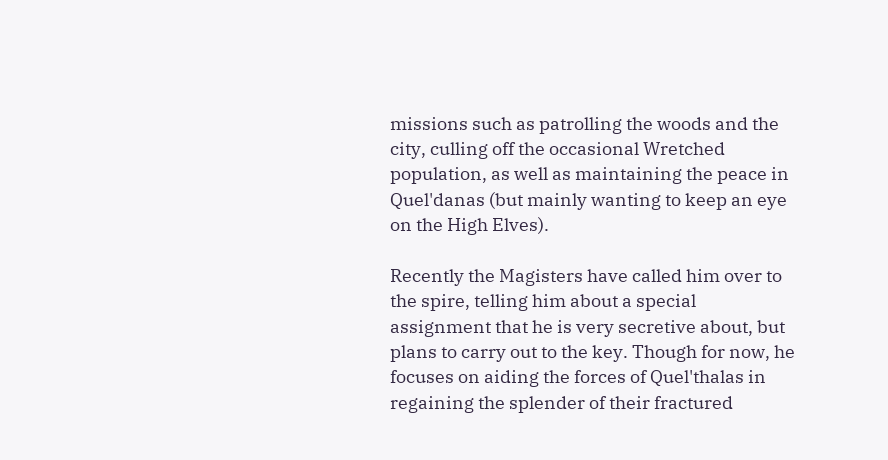missions such as patrolling the woods and the city, culling off the occasional Wretched population, as well as maintaining the peace in Quel'danas (but mainly wanting to keep an eye on the High Elves).

Recently the Magisters have called him over to the spire, telling him about a special assignment that he is very secretive about, but plans to carry out to the key. Though for now, he focuses on aiding the forces of Quel'thalas in regaining the splender of their fractured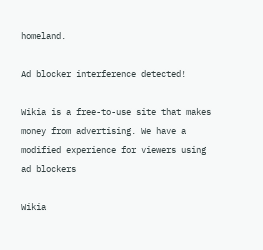homeland.

Ad blocker interference detected!

Wikia is a free-to-use site that makes money from advertising. We have a modified experience for viewers using ad blockers

Wikia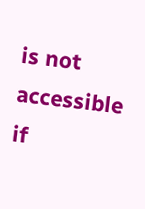is not accessible if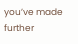you’ve made further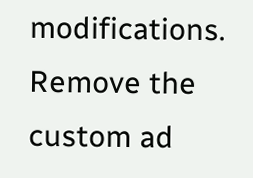modifications. Remove the custom ad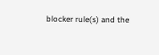blocker rule(s) and the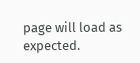page will load as expected.